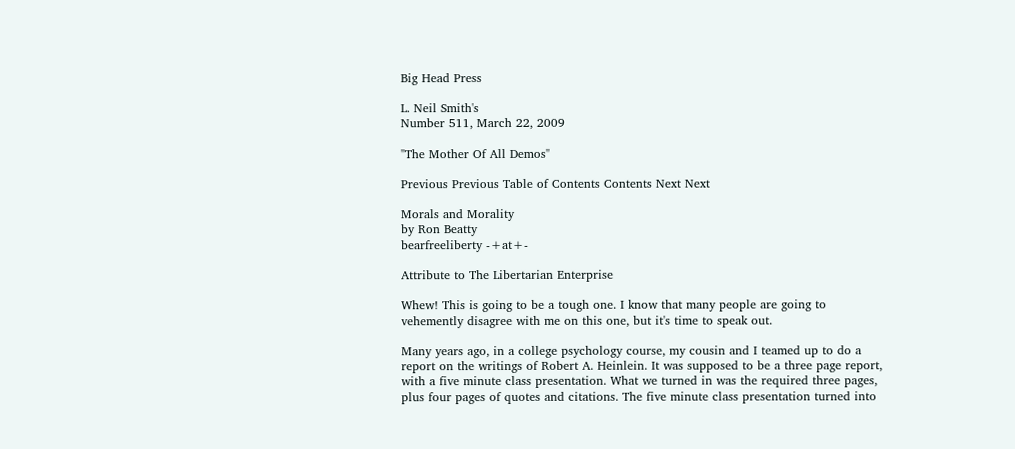Big Head Press

L. Neil Smith's
Number 511, March 22, 2009

"The Mother Of All Demos"

Previous Previous Table of Contents Contents Next Next

Morals and Morality
by Ron Beatty
bearfreeliberty -+at+-

Attribute to The Libertarian Enterprise

Whew! This is going to be a tough one. I know that many people are going to vehemently disagree with me on this one, but it's time to speak out.

Many years ago, in a college psychology course, my cousin and I teamed up to do a report on the writings of Robert A. Heinlein. It was supposed to be a three page report, with a five minute class presentation. What we turned in was the required three pages, plus four pages of quotes and citations. The five minute class presentation turned into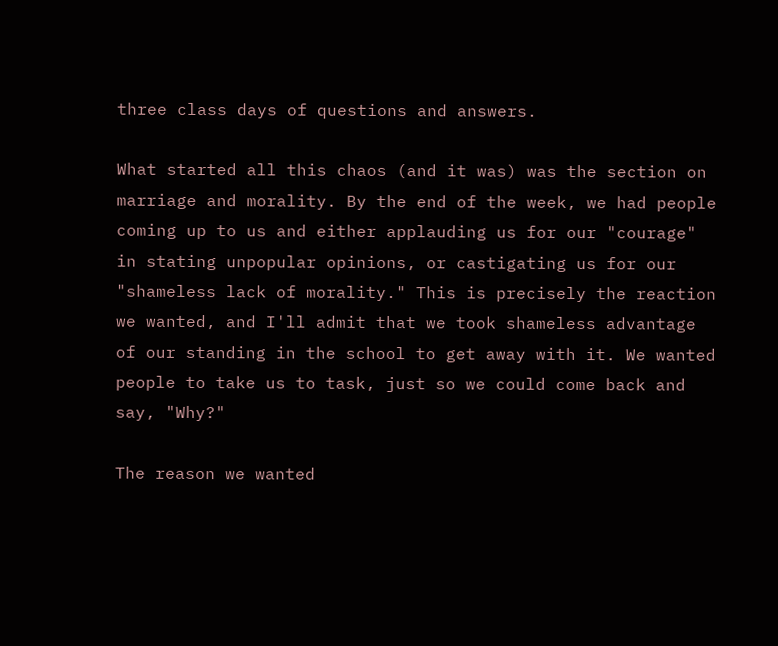three class days of questions and answers.

What started all this chaos (and it was) was the section on marriage and morality. By the end of the week, we had people coming up to us and either applauding us for our "courage" in stating unpopular opinions, or castigating us for our "shameless lack of morality." This is precisely the reaction we wanted, and I'll admit that we took shameless advantage of our standing in the school to get away with it. We wanted people to take us to task, just so we could come back and say, "Why?"

The reason we wanted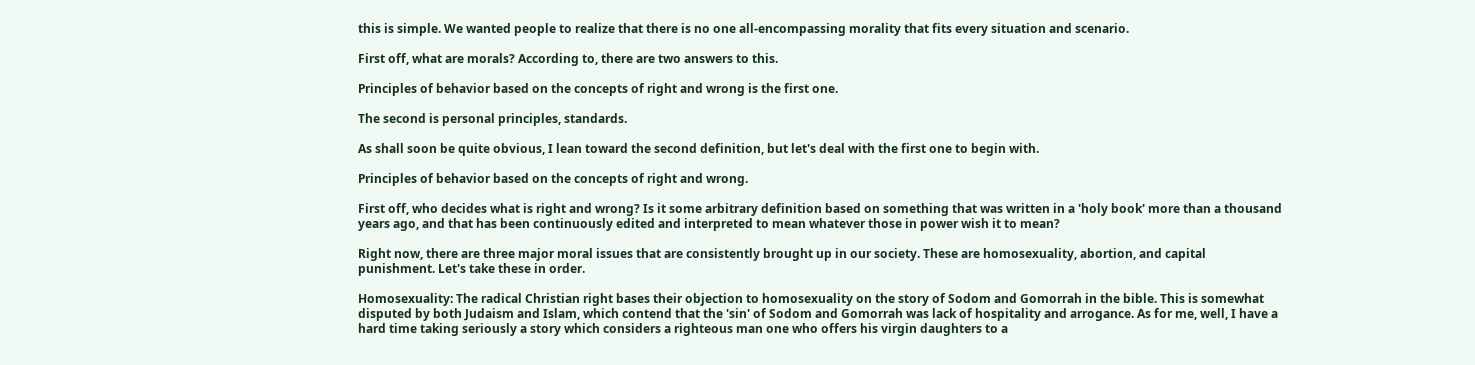this is simple. We wanted people to realize that there is no one all-encompassing morality that fits every situation and scenario.

First off, what are morals? According to, there are two answers to this.

Principles of behavior based on the concepts of right and wrong is the first one.

The second is personal principles, standards.

As shall soon be quite obvious, I lean toward the second definition, but let's deal with the first one to begin with.

Principles of behavior based on the concepts of right and wrong.

First off, who decides what is right and wrong? Is it some arbitrary definition based on something that was written in a 'holy book' more than a thousand years ago, and that has been continuously edited and interpreted to mean whatever those in power wish it to mean?

Right now, there are three major moral issues that are consistently brought up in our society. These are homosexuality, abortion, and capital punishment. Let's take these in order.

Homosexuality: The radical Christian right bases their objection to homosexuality on the story of Sodom and Gomorrah in the bible. This is somewhat disputed by both Judaism and Islam, which contend that the 'sin' of Sodom and Gomorrah was lack of hospitality and arrogance. As for me, well, I have a hard time taking seriously a story which considers a righteous man one who offers his virgin daughters to a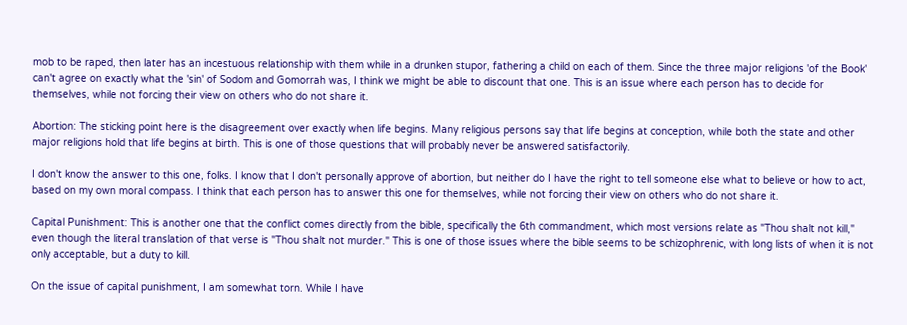mob to be raped, then later has an incestuous relationship with them while in a drunken stupor, fathering a child on each of them. Since the three major religions 'of the Book' can't agree on exactly what the 'sin' of Sodom and Gomorrah was, I think we might be able to discount that one. This is an issue where each person has to decide for themselves, while not forcing their view on others who do not share it.

Abortion: The sticking point here is the disagreement over exactly when life begins. Many religious persons say that life begins at conception, while both the state and other major religions hold that life begins at birth. This is one of those questions that will probably never be answered satisfactorily.

I don't know the answer to this one, folks. I know that I don't personally approve of abortion, but neither do I have the right to tell someone else what to believe or how to act, based on my own moral compass. I think that each person has to answer this one for themselves, while not forcing their view on others who do not share it.

Capital Punishment: This is another one that the conflict comes directly from the bible, specifically the 6th commandment, which most versions relate as "Thou shalt not kill," even though the literal translation of that verse is "Thou shalt not murder." This is one of those issues where the bible seems to be schizophrenic, with long lists of when it is not only acceptable, but a duty to kill.

On the issue of capital punishment, I am somewhat torn. While I have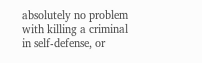absolutely no problem with killing a criminal in self-defense, or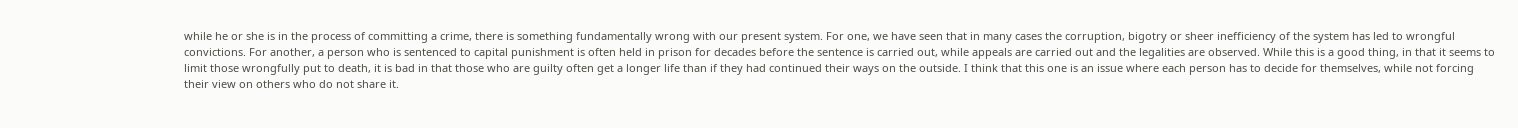while he or she is in the process of committing a crime, there is something fundamentally wrong with our present system. For one, we have seen that in many cases the corruption, bigotry or sheer inefficiency of the system has led to wrongful convictions. For another, a person who is sentenced to capital punishment is often held in prison for decades before the sentence is carried out, while appeals are carried out and the legalities are observed. While this is a good thing, in that it seems to limit those wrongfully put to death, it is bad in that those who are guilty often get a longer life than if they had continued their ways on the outside. I think that this one is an issue where each person has to decide for themselves, while not forcing their view on others who do not share it.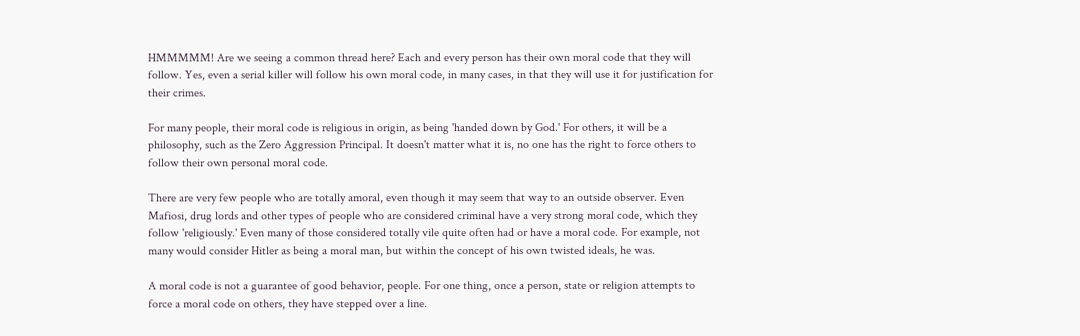HMMMMM! Are we seeing a common thread here? Each and every person has their own moral code that they will follow. Yes, even a serial killer will follow his own moral code, in many cases, in that they will use it for justification for their crimes.

For many people, their moral code is religious in origin, as being 'handed down by God.' For others, it will be a philosophy, such as the Zero Aggression Principal. It doesn't matter what it is, no one has the right to force others to follow their own personal moral code.

There are very few people who are totally amoral, even though it may seem that way to an outside observer. Even Mafiosi, drug lords and other types of people who are considered criminal have a very strong moral code, which they follow 'religiously.' Even many of those considered totally vile quite often had or have a moral code. For example, not many would consider Hitler as being a moral man, but within the concept of his own twisted ideals, he was.

A moral code is not a guarantee of good behavior, people. For one thing, once a person, state or religion attempts to force a moral code on others, they have stepped over a line.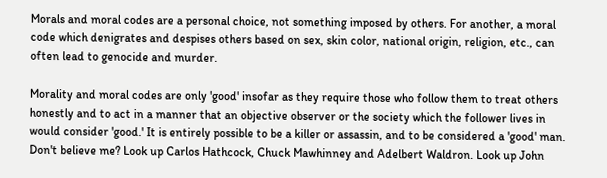Morals and moral codes are a personal choice, not something imposed by others. For another, a moral code which denigrates and despises others based on sex, skin color, national origin, religion, etc., can often lead to genocide and murder.

Morality and moral codes are only 'good' insofar as they require those who follow them to treat others honestly and to act in a manner that an objective observer or the society which the follower lives in would consider 'good.' It is entirely possible to be a killer or assassin, and to be considered a 'good' man. Don't believe me? Look up Carlos Hathcock, Chuck Mawhinney and Adelbert Waldron. Look up John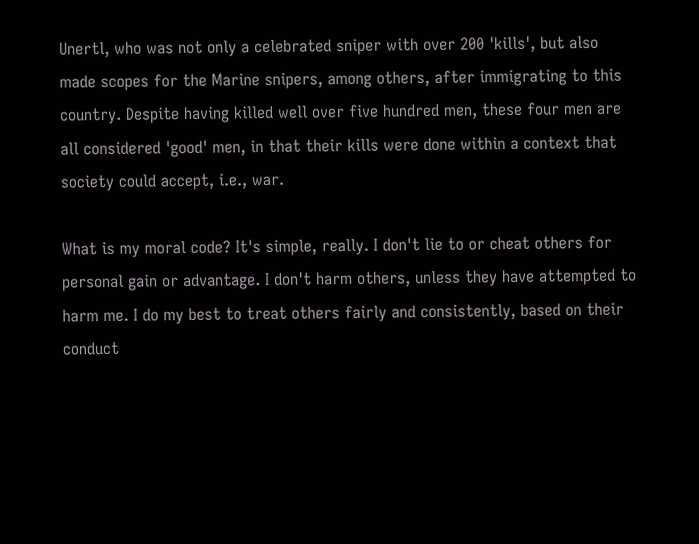Unertl, who was not only a celebrated sniper with over 200 'kills', but also made scopes for the Marine snipers, among others, after immigrating to this country. Despite having killed well over five hundred men, these four men are all considered 'good' men, in that their kills were done within a context that society could accept, i.e., war.

What is my moral code? It's simple, really. I don't lie to or cheat others for personal gain or advantage. I don't harm others, unless they have attempted to harm me. I do my best to treat others fairly and consistently, based on their conduct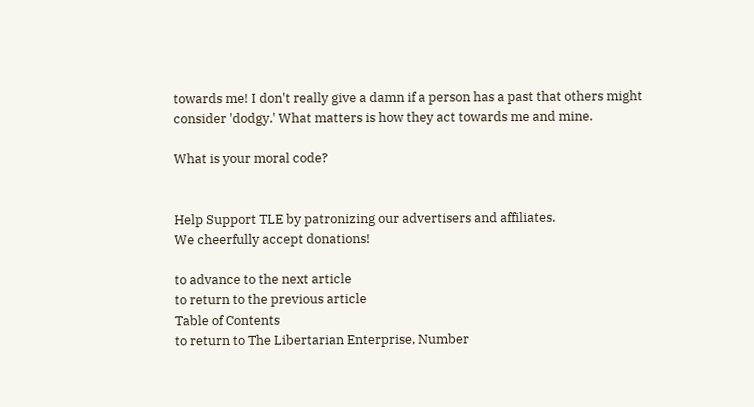towards me! I don't really give a damn if a person has a past that others might consider 'dodgy.' What matters is how they act towards me and mine.

What is your moral code?


Help Support TLE by patronizing our advertisers and affiliates.
We cheerfully accept donations!

to advance to the next article
to return to the previous article
Table of Contents
to return to The Libertarian Enterprise, Number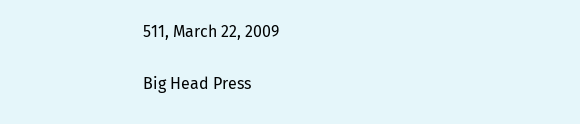511, March 22, 2009

Big Head Press